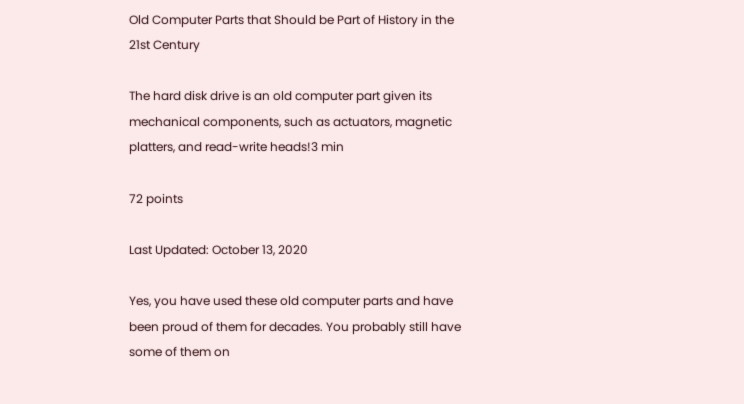Old Computer Parts that Should be Part of History in the 21st Century

The hard disk drive is an old computer part given its mechanical components, such as actuators, magnetic platters, and read-write heads!3 min

72 points

Last Updated: October 13, 2020

Yes, you have used these old computer parts and have been proud of them for decades. You probably still have some of them on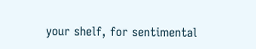your shelf, for sentimental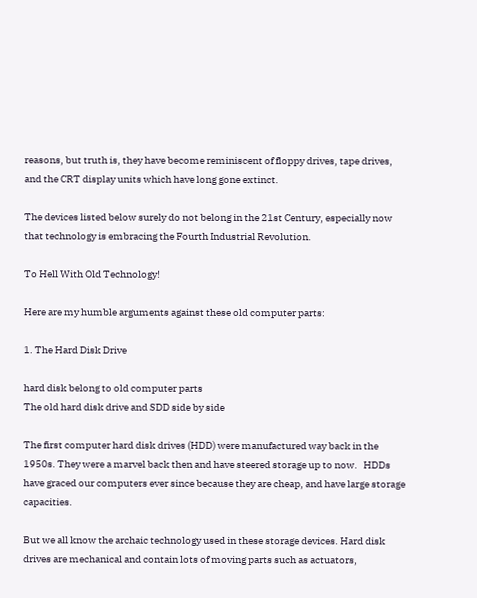reasons, but truth is, they have become reminiscent of floppy drives, tape drives, and the CRT display units which have long gone extinct.

The devices listed below surely do not belong in the 21st Century, especially now that technology is embracing the Fourth Industrial Revolution.

To Hell With Old Technology!

Here are my humble arguments against these old computer parts:

1. The Hard Disk Drive

hard disk belong to old computer parts
The old hard disk drive and SDD side by side

The first computer hard disk drives (HDD) were manufactured way back in the 1950s. They were a marvel back then and have steered storage up to now.   HDDs have graced our computers ever since because they are cheap, and have large storage capacities.

But we all know the archaic technology used in these storage devices. Hard disk drives are mechanical and contain lots of moving parts such as actuators,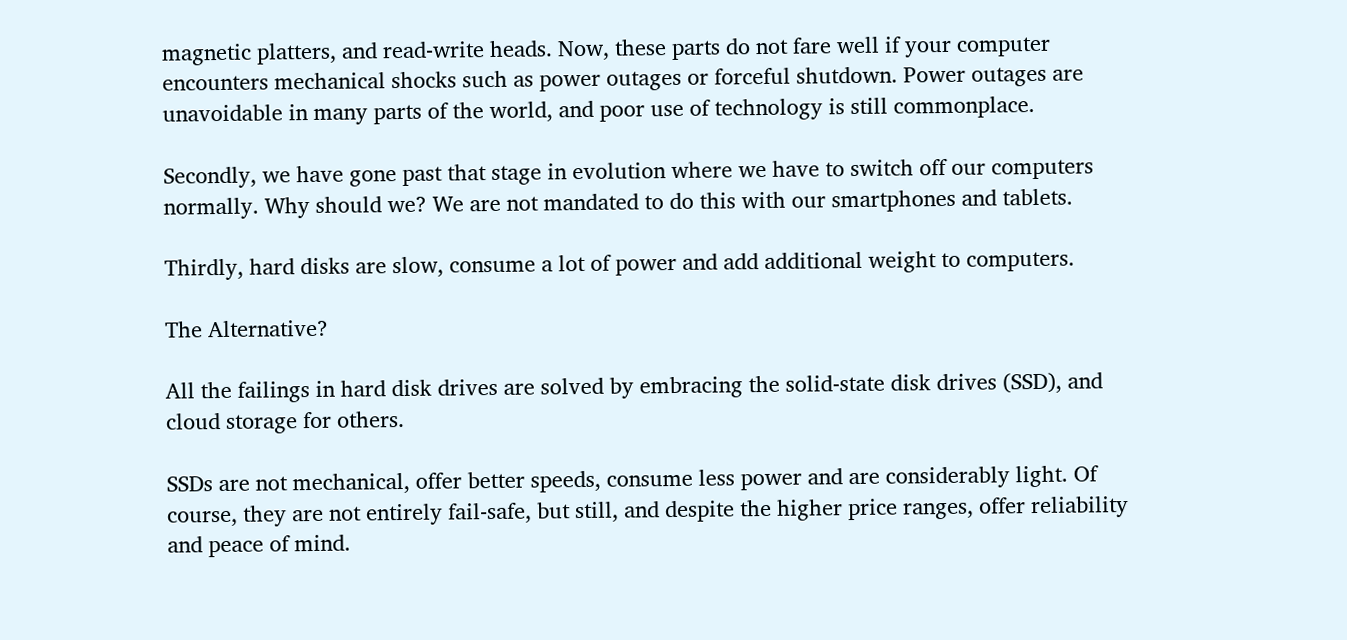magnetic platters, and read-write heads. Now, these parts do not fare well if your computer encounters mechanical shocks such as power outages or forceful shutdown. Power outages are unavoidable in many parts of the world, and poor use of technology is still commonplace.

Secondly, we have gone past that stage in evolution where we have to switch off our computers normally. Why should we? We are not mandated to do this with our smartphones and tablets.

Thirdly, hard disks are slow, consume a lot of power and add additional weight to computers.

The Alternative?

All the failings in hard disk drives are solved by embracing the solid-state disk drives (SSD), and cloud storage for others.

SSDs are not mechanical, offer better speeds, consume less power and are considerably light. Of course, they are not entirely fail-safe, but still, and despite the higher price ranges, offer reliability and peace of mind.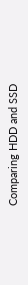Comparing HDD and SSD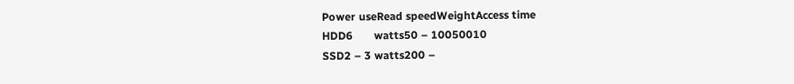Power useRead speedWeightAccess time
HDD6       watts50 – 10050010
SSD2 – 3 watts200 –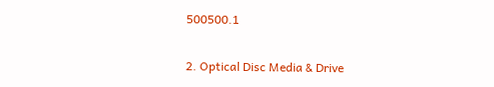500500.1

2. Optical Disc Media & Drive